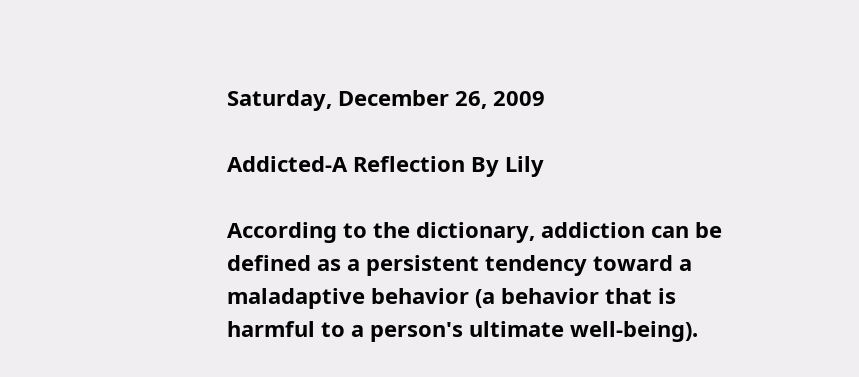Saturday, December 26, 2009

Addicted-A Reflection By Lily

According to the dictionary, addiction can be defined as a persistent tendency toward a maladaptive behavior (a behavior that is harmful to a person's ultimate well-being).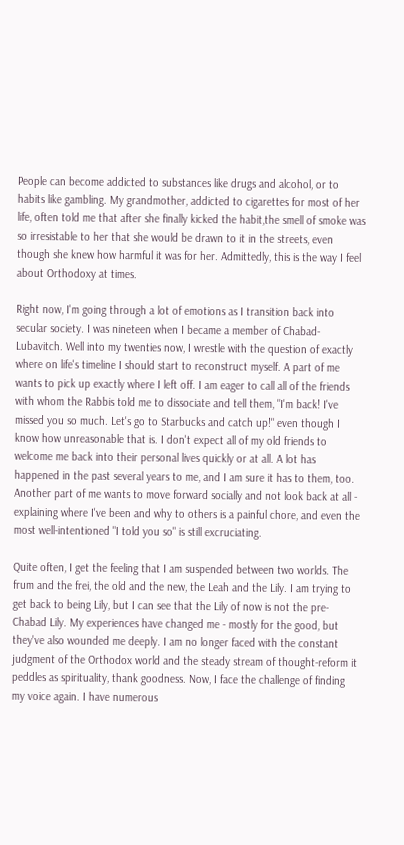People can become addicted to substances like drugs and alcohol, or to habits like gambling. My grandmother, addicted to cigarettes for most of her life, often told me that after she finally kicked the habit,the smell of smoke was so irresistable to her that she would be drawn to it in the streets, even though she knew how harmful it was for her. Admittedly, this is the way I feel about Orthodoxy at times.

Right now, I'm going through a lot of emotions as I transition back into secular society. I was nineteen when I became a member of Chabad-Lubavitch. Well into my twenties now, I wrestle with the question of exactly where on life's timeline I should start to reconstruct myself. A part of me wants to pick up exactly where I left off. I am eager to call all of the friends with whom the Rabbis told me to dissociate and tell them, "I'm back! I've missed you so much. Let's go to Starbucks and catch up!" even though I know how unreasonable that is. I don't expect all of my old friends to welcome me back into their personal lives quickly or at all. A lot has happened in the past several years to me, and I am sure it has to them, too. Another part of me wants to move forward socially and not look back at all - explaining where I've been and why to others is a painful chore, and even the most well-intentioned "I told you so" is still excruciating.

Quite often, I get the feeling that I am suspended between two worlds. The frum and the frei, the old and the new, the Leah and the Lily. I am trying to get back to being Lily, but I can see that the Lily of now is not the pre-Chabad Lily. My experiences have changed me - mostly for the good, but they've also wounded me deeply. I am no longer faced with the constant judgment of the Orthodox world and the steady stream of thought-reform it peddles as spirituality, thank goodness. Now, I face the challenge of finding my voice again. I have numerous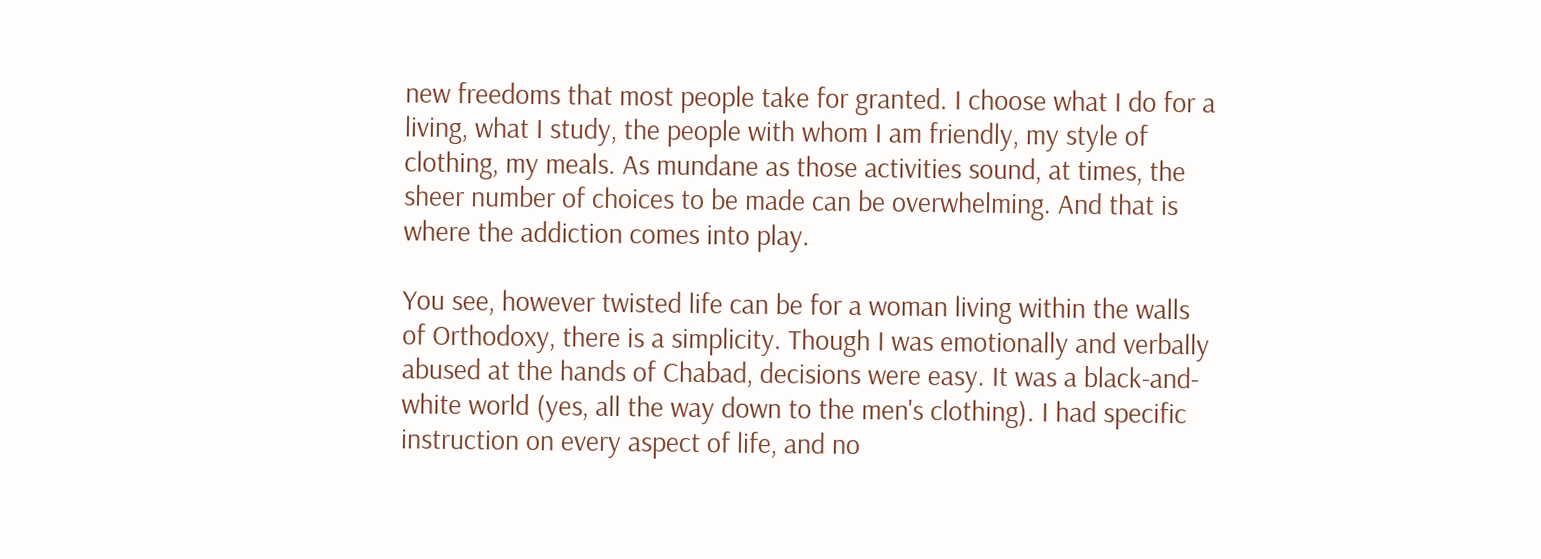new freedoms that most people take for granted. I choose what I do for a living, what I study, the people with whom I am friendly, my style of clothing, my meals. As mundane as those activities sound, at times, the sheer number of choices to be made can be overwhelming. And that is where the addiction comes into play.

You see, however twisted life can be for a woman living within the walls of Orthodoxy, there is a simplicity. Though I was emotionally and verbally abused at the hands of Chabad, decisions were easy. It was a black-and-white world (yes, all the way down to the men's clothing). I had specific instruction on every aspect of life, and no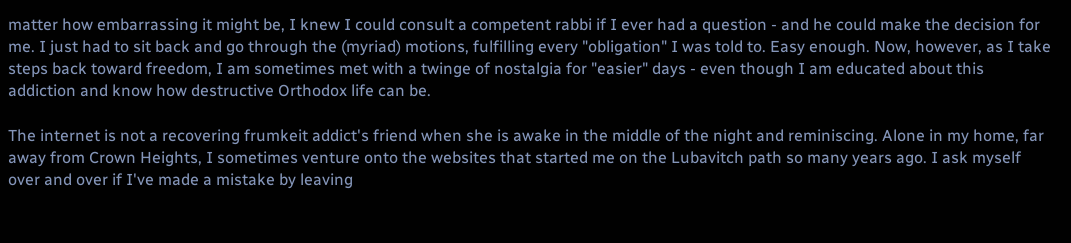matter how embarrassing it might be, I knew I could consult a competent rabbi if I ever had a question - and he could make the decision for me. I just had to sit back and go through the (myriad) motions, fulfilling every "obligation" I was told to. Easy enough. Now, however, as I take steps back toward freedom, I am sometimes met with a twinge of nostalgia for "easier" days - even though I am educated about this addiction and know how destructive Orthodox life can be.

The internet is not a recovering frumkeit addict's friend when she is awake in the middle of the night and reminiscing. Alone in my home, far away from Crown Heights, I sometimes venture onto the websites that started me on the Lubavitch path so many years ago. I ask myself over and over if I've made a mistake by leaving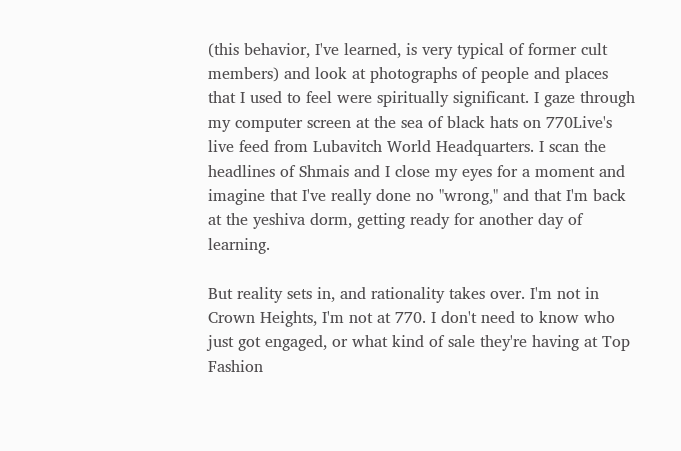(this behavior, I've learned, is very typical of former cult members) and look at photographs of people and places that I used to feel were spiritually significant. I gaze through my computer screen at the sea of black hats on 770Live's live feed from Lubavitch World Headquarters. I scan the headlines of Shmais and I close my eyes for a moment and imagine that I've really done no "wrong," and that I'm back at the yeshiva dorm, getting ready for another day of learning.

But reality sets in, and rationality takes over. I'm not in Crown Heights, I'm not at 770. I don't need to know who just got engaged, or what kind of sale they're having at Top Fashion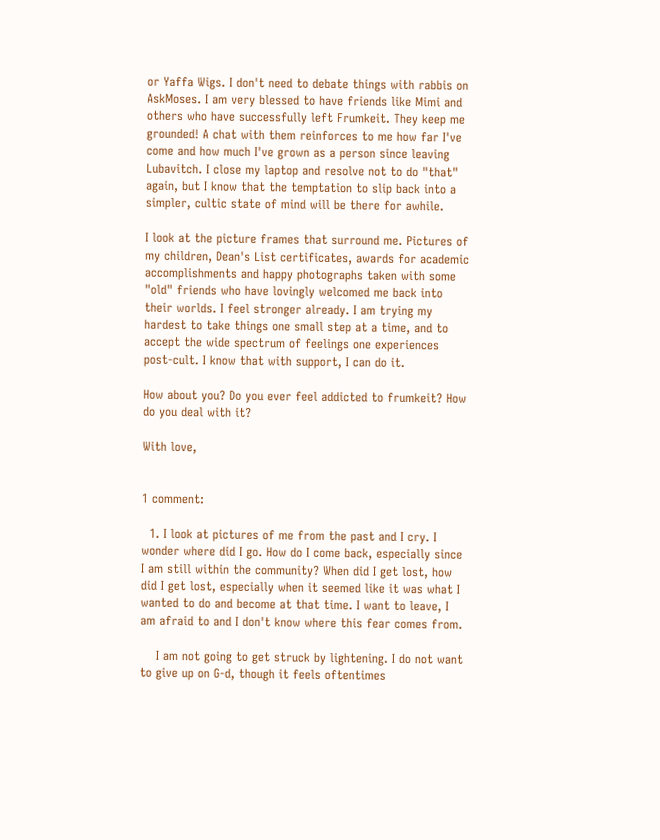or Yaffa Wigs. I don't need to debate things with rabbis on AskMoses. I am very blessed to have friends like Mimi and others who have successfully left Frumkeit. They keep me grounded! A chat with them reinforces to me how far I've come and how much I've grown as a person since leaving Lubavitch. I close my laptop and resolve not to do "that" again, but I know that the temptation to slip back into a simpler, cultic state of mind will be there for awhile.

I look at the picture frames that surround me. Pictures of my children, Dean's List certificates, awards for academic accomplishments and happy photographs taken with some "old" friends who have lovingly welcomed me back into their worlds. I feel stronger already. I am trying my hardest to take things one small step at a time, and to accept the wide spectrum of feelings one experiences post-cult. I know that with support, I can do it.

How about you? Do you ever feel addicted to frumkeit? How do you deal with it?

With love,


1 comment:

  1. I look at pictures of me from the past and I cry. I wonder where did I go. How do I come back, especially since I am still within the community? When did I get lost, how did I get lost, especially when it seemed like it was what I wanted to do and become at that time. I want to leave, I am afraid to and I don't know where this fear comes from.

    I am not going to get struck by lightening. I do not want to give up on G-d, though it feels oftentimes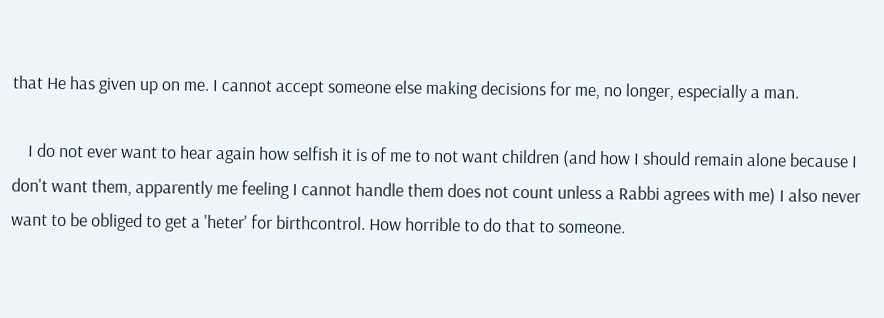that He has given up on me. I cannot accept someone else making decisions for me, no longer, especially a man.

    I do not ever want to hear again how selfish it is of me to not want children (and how I should remain alone because I don't want them, apparently me feeling I cannot handle them does not count unless a Rabbi agrees with me) I also never want to be obliged to get a 'heter' for birthcontrol. How horrible to do that to someone.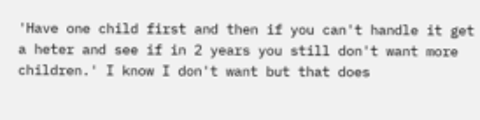'Have one child first and then if you can't handle it get a heter and see if in 2 years you still don't want more children.' I know I don't want but that does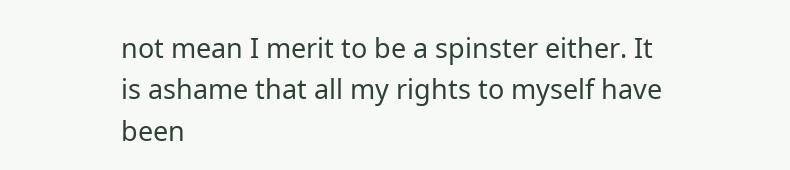not mean I merit to be a spinster either. It is ashame that all my rights to myself have been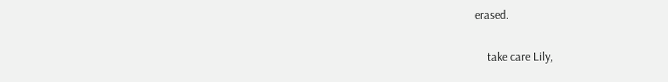erased.

    take care Lily,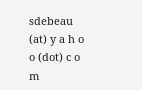sdebeau (at) y a h o o (dot) c o m